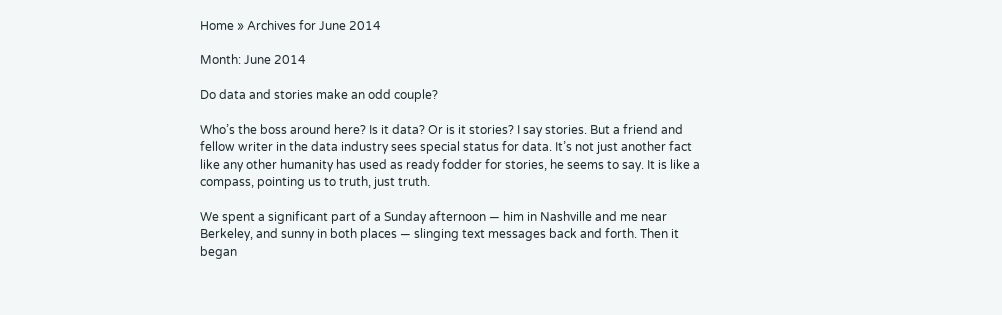Home » Archives for June 2014

Month: June 2014

Do data and stories make an odd couple?

Who’s the boss around here? Is it data? Or is it stories? I say stories. But a friend and fellow writer in the data industry sees special status for data. It’s not just another fact like any other humanity has used as ready fodder for stories, he seems to say. It is like a compass, pointing us to truth, just truth.

We spent a significant part of a Sunday afternoon — him in Nashville and me near Berkeley, and sunny in both places — slinging text messages back and forth. Then it began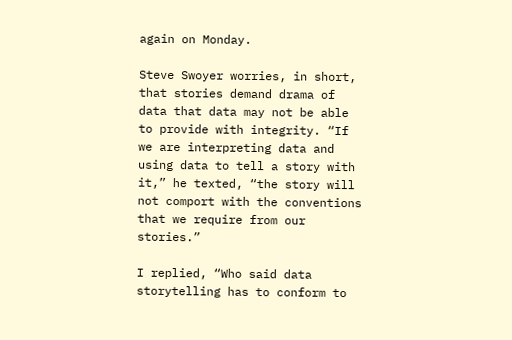again on Monday.

Steve Swoyer worries, in short, that stories demand drama of data that data may not be able to provide with integrity. “If we are interpreting data and using data to tell a story with it,” he texted, “the story will not comport with the conventions that we require from our stories.”

I replied, “Who said data storytelling has to conform to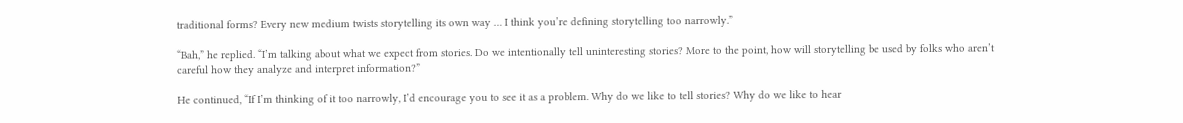traditional forms? Every new medium twists storytelling its own way … I think you’re defining storytelling too narrowly.”

“Bah,” he replied. “I’m talking about what we expect from stories. Do we intentionally tell uninteresting stories? More to the point, how will storytelling be used by folks who aren’t careful how they analyze and interpret information?”

He continued, “If I’m thinking of it too narrowly, I’d encourage you to see it as a problem. Why do we like to tell stories? Why do we like to hear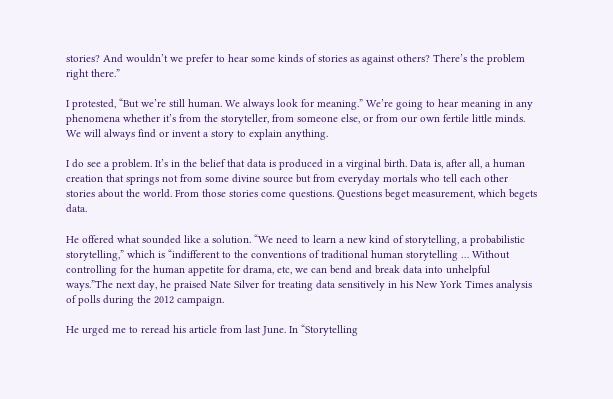stories? And wouldn’t we prefer to hear some kinds of stories as against others? There’s the problem right there.”

I protested, “But we’re still human. We always look for meaning.” We’re going to hear meaning in any phenomena whether it’s from the storyteller, from someone else, or from our own fertile little minds. We will always find or invent a story to explain anything.

I do see a problem. It’s in the belief that data is produced in a virginal birth. Data is, after all, a human creation that springs not from some divine source but from everyday mortals who tell each other stories about the world. From those stories come questions. Questions beget measurement, which begets data.

He offered what sounded like a solution. “We need to learn a new kind of storytelling, a probabilistic storytelling,” which is “indifferent to the conventions of traditional human storytelling … Without controlling for the human appetite for drama, etc, we can bend and break data into unhelpful ways.”The next day, he praised Nate Silver for treating data sensitively in his New York Times analysis of polls during the 2012 campaign.

He urged me to reread his article from last June. In “Storytelling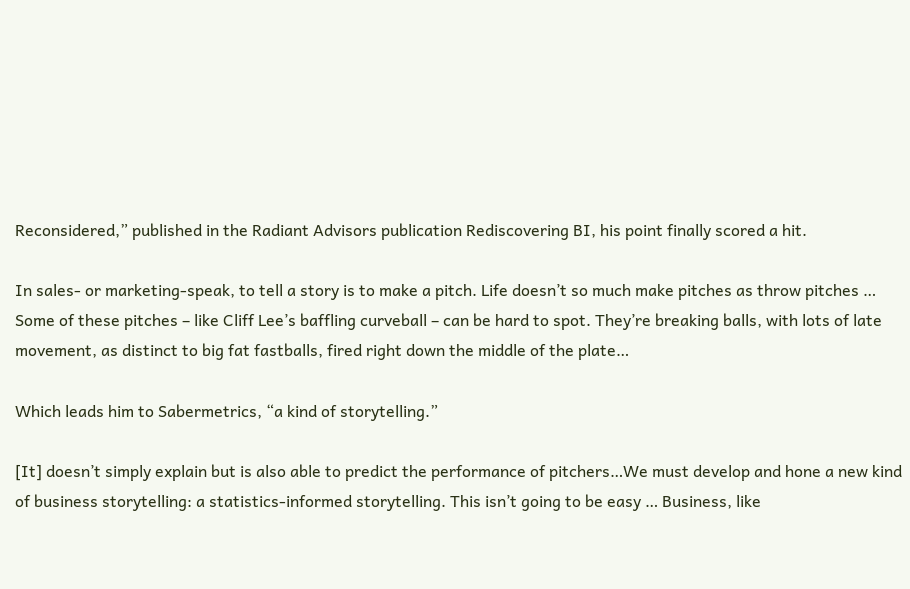Reconsidered,” published in the Radiant Advisors publication Rediscovering BI, his point finally scored a hit.

In sales- or marketing-speak, to tell a story is to make a pitch. Life doesn’t so much make pitches as throw pitches … Some of these pitches – like Cliff Lee’s baffling curveball – can be hard to spot. They’re breaking balls, with lots of late movement, as distinct to big fat fastballs, fired right down the middle of the plate…

Which leads him to Sabermetrics, “a kind of storytelling.”

[It] doesn’t simply explain but is also able to predict the performance of pitchers…We must develop and hone a new kind of business storytelling: a statistics-informed storytelling. This isn’t going to be easy … Business, like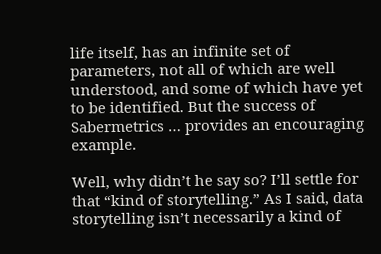life itself, has an infinite set of parameters, not all of which are well understood, and some of which have yet to be identified. But the success of Sabermetrics … provides an encouraging example.

Well, why didn’t he say so? I’ll settle for that “kind of storytelling.” As I said, data storytelling isn’t necessarily a kind of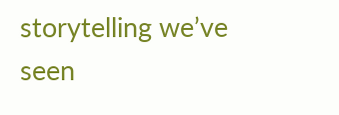storytelling we’ve seen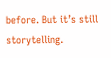before. But it’s still storytelling.